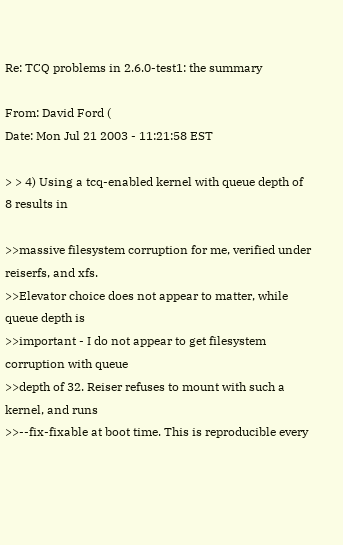Re: TCQ problems in 2.6.0-test1: the summary

From: David Ford (
Date: Mon Jul 21 2003 - 11:21:58 EST

> > 4) Using a tcq-enabled kernel with queue depth of 8 results in

>>massive filesystem corruption for me, verified under reiserfs, and xfs.
>>Elevator choice does not appear to matter, while queue depth is
>>important - I do not appear to get filesystem corruption with queue
>>depth of 32. Reiser refuses to mount with such a kernel, and runs
>>--fix-fixable at boot time. This is reproducible every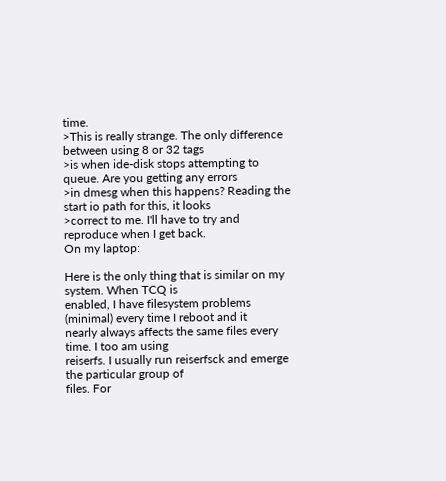time.
>This is really strange. The only difference between using 8 or 32 tags
>is when ide-disk stops attempting to queue. Are you getting any errors
>in dmesg when this happens? Reading the start io path for this, it looks
>correct to me. I'll have to try and reproduce when I get back.
On my laptop:

Here is the only thing that is similar on my system. When TCQ is
enabled, I have filesystem problems (minimal) every time I reboot and it
nearly always affects the same files every time. I too am using
reiserfs. I usually run reiserfsck and emerge the particular group of
files. For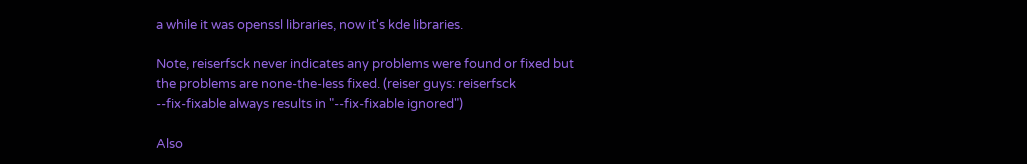a while it was openssl libraries, now it's kde libraries.

Note, reiserfsck never indicates any problems were found or fixed but
the problems are none-the-less fixed. (reiser guys: reiserfsck
--fix-fixable always results in "--fix-fixable ignored")

Also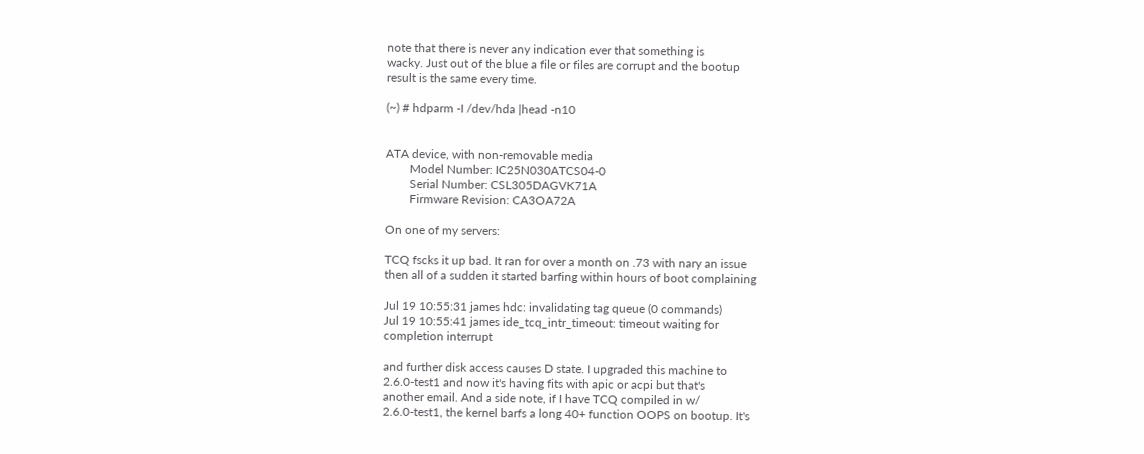note that there is never any indication ever that something is
wacky. Just out of the blue a file or files are corrupt and the bootup
result is the same every time.

(~) # hdparm -I /dev/hda |head -n10


ATA device, with non-removable media
        Model Number: IC25N030ATCS04-0
        Serial Number: CSL305DAGVK71A
        Firmware Revision: CA3OA72A

On one of my servers:

TCQ fscks it up bad. It ran for over a month on .73 with nary an issue
then all of a sudden it started barfing within hours of boot complaining

Jul 19 10:55:31 james hdc: invalidating tag queue (0 commands)
Jul 19 10:55:41 james ide_tcq_intr_timeout: timeout waiting for
completion interrupt

and further disk access causes D state. I upgraded this machine to
2.6.0-test1 and now it's having fits with apic or acpi but that's
another email. And a side note, if I have TCQ compiled in w/
2.6.0-test1, the kernel barfs a long 40+ function OOPS on bootup. It's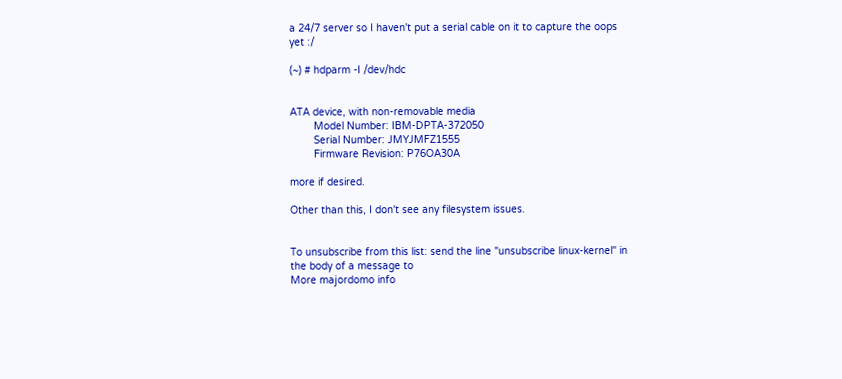a 24/7 server so I haven't put a serial cable on it to capture the oops
yet :/

(~) # hdparm -I /dev/hdc


ATA device, with non-removable media
        Model Number: IBM-DPTA-372050
        Serial Number: JMYJMFZ1555
        Firmware Revision: P76OA30A

more if desired.

Other than this, I don't see any filesystem issues.


To unsubscribe from this list: send the line "unsubscribe linux-kernel" in
the body of a message to
More majordomo info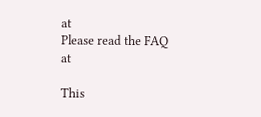at
Please read the FAQ at

This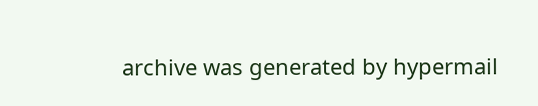archive was generated by hypermail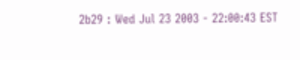2b29 : Wed Jul 23 2003 - 22:00:43 EST